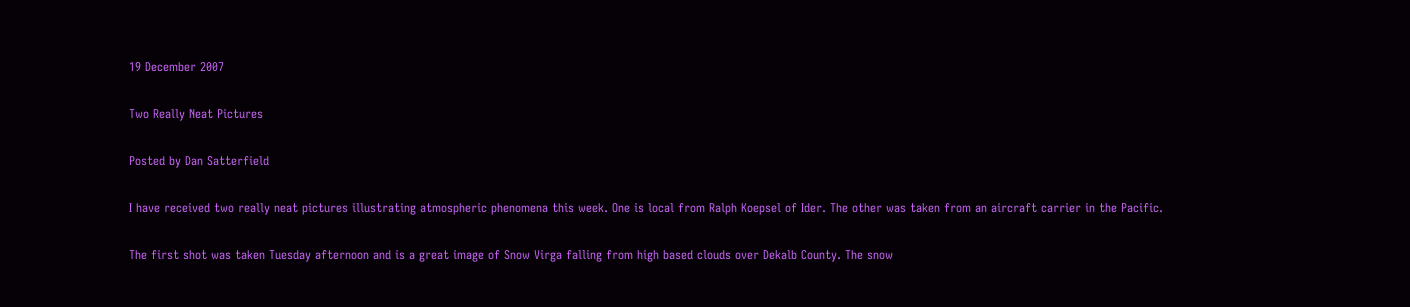19 December 2007

Two Really Neat Pictures

Posted by Dan Satterfield

I have received two really neat pictures illustrating atmospheric phenomena this week. One is local from Ralph Koepsel of Ider. The other was taken from an aircraft carrier in the Pacific.

The first shot was taken Tuesday afternoon and is a great image of Snow Virga falling from high based clouds over Dekalb County. The snow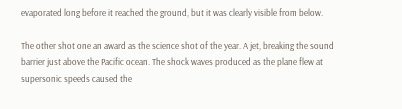evaporated long before it reached the ground, but it was clearly visible from below.

The other shot one an award as the science shot of the year. A jet, breaking the sound barrier just above the Pacific ocean. The shock waves produced as the plane flew at supersonic speeds caused the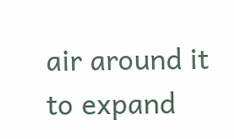air around it to expand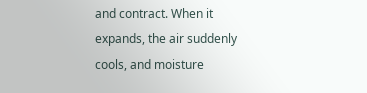and contract. When it expands, the air suddenly cools, and moisture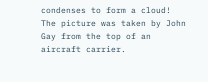condenses to form a cloud! The picture was taken by John Gay from the top of an aircraft carrier.